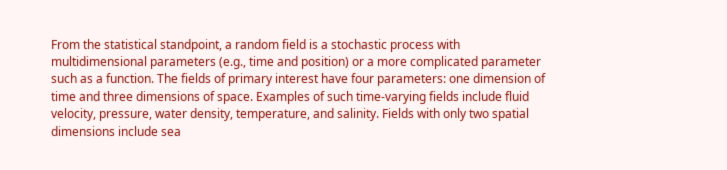From the statistical standpoint, a random field is a stochastic process with multidimensional parameters (e.g., time and position) or a more complicated parameter such as a function. The fields of primary interest have four parameters: one dimension of time and three dimensions of space. Examples of such time-varying fields include fluid velocity, pressure, water density, temperature, and salinity. Fields with only two spatial dimensions include sea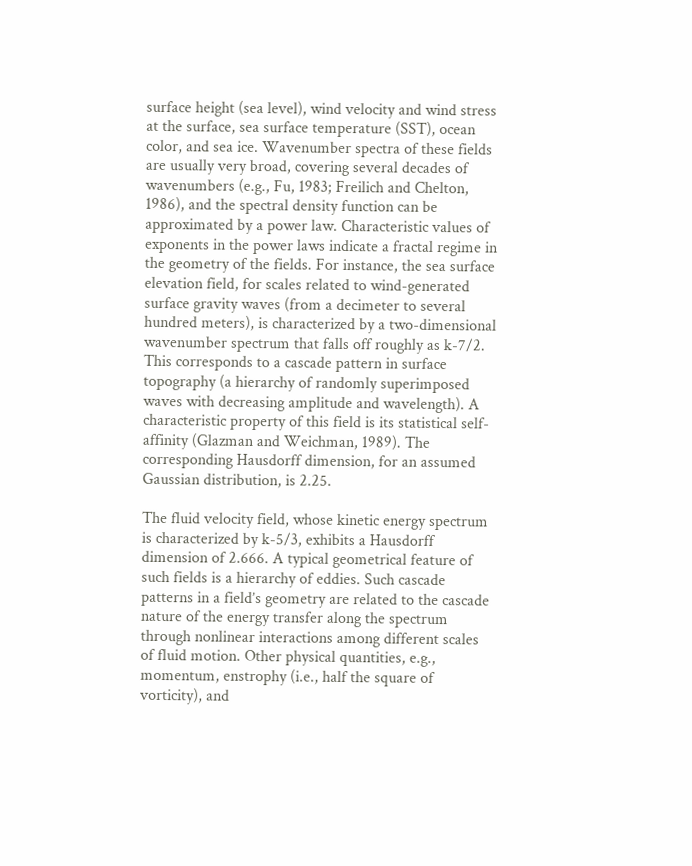surface height (sea level), wind velocity and wind stress at the surface, sea surface temperature (SST), ocean color, and sea ice. Wavenumber spectra of these fields are usually very broad, covering several decades of wavenumbers (e.g., Fu, 1983; Freilich and Chelton, 1986), and the spectral density function can be approximated by a power law. Characteristic values of exponents in the power laws indicate a fractal regime in the geometry of the fields. For instance, the sea surface elevation field, for scales related to wind-generated surface gravity waves (from a decimeter to several hundred meters), is characterized by a two-dimensional wavenumber spectrum that falls off roughly as k-7/2. This corresponds to a cascade pattern in surface topography (a hierarchy of randomly superimposed waves with decreasing amplitude and wavelength). A characteristic property of this field is its statistical self-affinity (Glazman and Weichman, 1989). The corresponding Hausdorff dimension, for an assumed Gaussian distribution, is 2.25.

The fluid velocity field, whose kinetic energy spectrum is characterized by k-5/3, exhibits a Hausdorff dimension of 2.666. A typical geometrical feature of such fields is a hierarchy of eddies. Such cascade patterns in a field’s geometry are related to the cascade nature of the energy transfer along the spectrum through nonlinear interactions among different scales of fluid motion. Other physical quantities, e.g., momentum, enstrophy (i.e., half the square of vorticity), and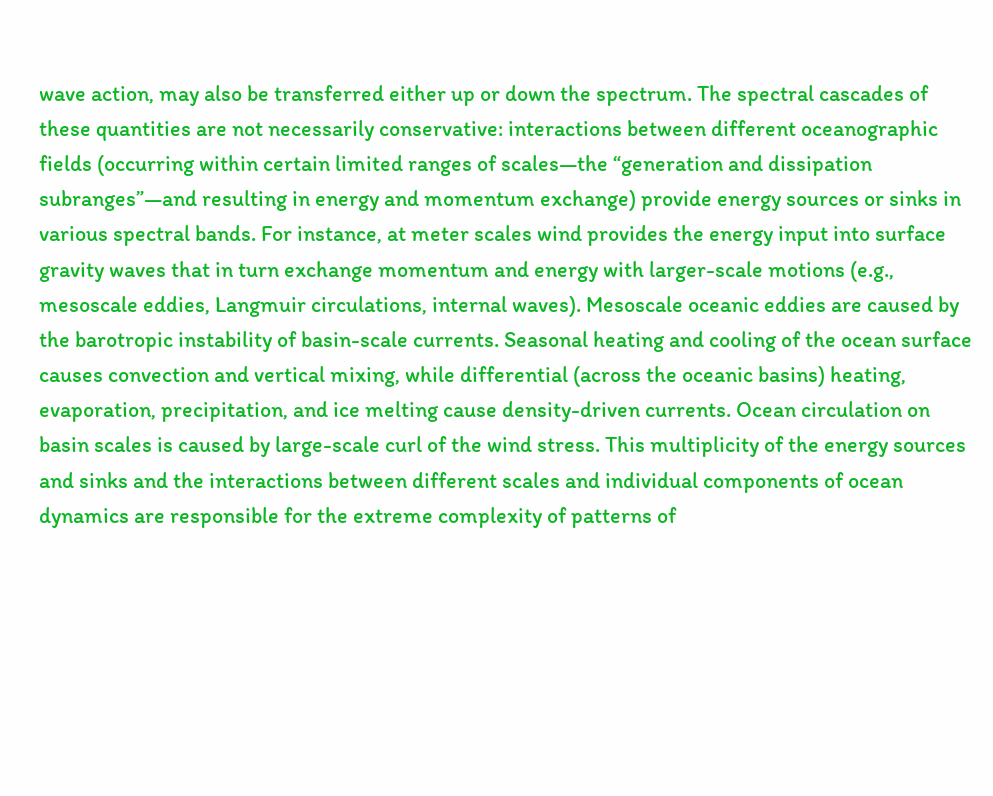wave action, may also be transferred either up or down the spectrum. The spectral cascades of these quantities are not necessarily conservative: interactions between different oceanographic fields (occurring within certain limited ranges of scales—the “generation and dissipation subranges”—and resulting in energy and momentum exchange) provide energy sources or sinks in various spectral bands. For instance, at meter scales wind provides the energy input into surface gravity waves that in turn exchange momentum and energy with larger-scale motions (e.g., mesoscale eddies, Langmuir circulations, internal waves). Mesoscale oceanic eddies are caused by the barotropic instability of basin-scale currents. Seasonal heating and cooling of the ocean surface causes convection and vertical mixing, while differential (across the oceanic basins) heating, evaporation, precipitation, and ice melting cause density-driven currents. Ocean circulation on basin scales is caused by large-scale curl of the wind stress. This multiplicity of the energy sources and sinks and the interactions between different scales and individual components of ocean dynamics are responsible for the extreme complexity of patterns of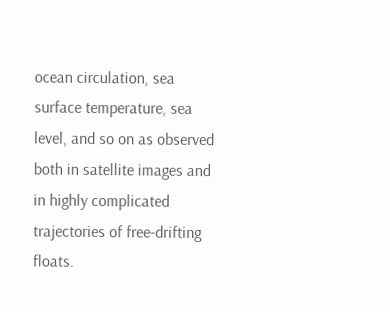ocean circulation, sea surface temperature, sea level, and so on as observed both in satellite images and in highly complicated trajectories of free-drifting floats.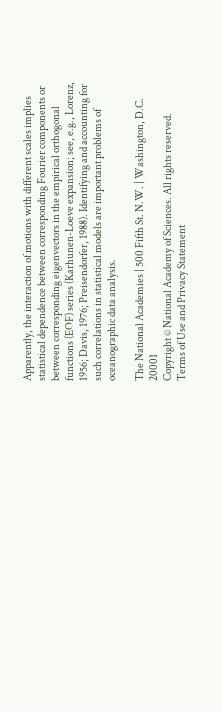Apparently, the interaction of motions with different scales implies statistical dependence between corresponding Fourier components or between corresponding eigenvectors in the empirical orthogonal functions (EOF) series (Karhunen-Loeve expansion; see, e.g., Lorenz, 1956; Davis, 1976; Preisendorfer, 1988). Identifying and accounting for such correlations in statistical models are important problems of oceanographic data analysis.

The National Academies | 500 Fifth St. N.W. | Washington, D.C. 20001
Copyright © National Academy of Sciences. All rights reserved.
Terms of Use and Privacy Statement